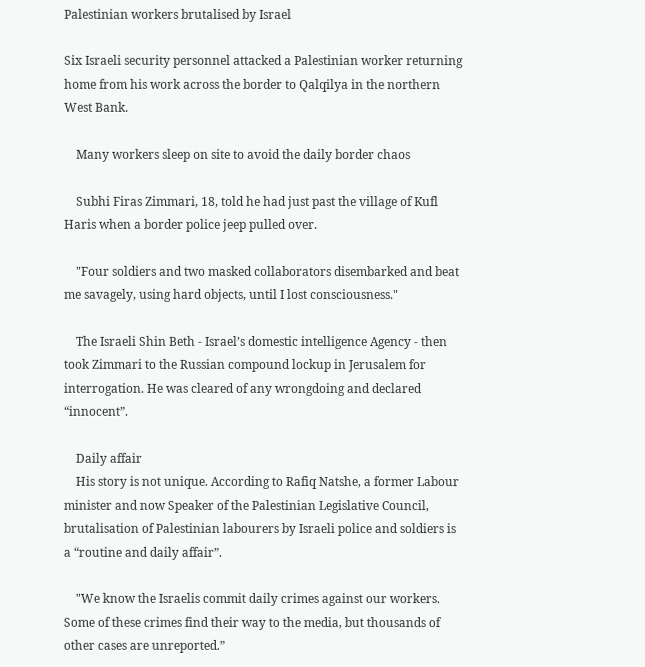Palestinian workers brutalised by Israel

Six Israeli security personnel attacked a Palestinian worker returning home from his work across the border to Qalqilya in the northern West Bank.

    Many workers sleep on site to avoid the daily border chaos

    Subhi Firas Zimmari, 18, told he had just past the village of Kufl Haris when a border police jeep pulled over.

    "Four soldiers and two masked collaborators disembarked and beat me savagely, using hard objects, until I lost consciousness."

    The Israeli Shin Beth - Israel’s domestic intelligence Agency - then took Zimmari to the Russian compound lockup in Jerusalem for interrogation. He was cleared of any wrongdoing and declared “innocent”.

    Daily affair
    His story is not unique. According to Rafiq Natshe, a former Labour minister and now Speaker of the Palestinian Legislative Council, brutalisation of Palestinian labourers by Israeli police and soldiers is a “routine and daily affair”.

    "We know the Israelis commit daily crimes against our workers. Some of these crimes find their way to the media, but thousands of other cases are unreported.”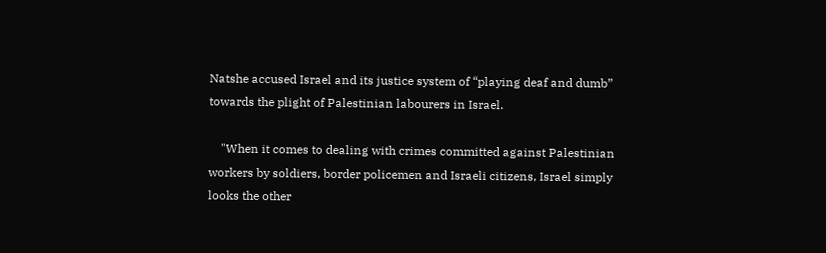Natshe accused Israel and its justice system of “playing deaf and dumb” towards the plight of Palestinian labourers in Israel.

    "When it comes to dealing with crimes committed against Palestinian workers by soldiers, border policemen and Israeli citizens, Israel simply looks the other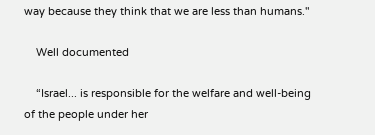way because they think that we are less than humans."

    Well documented

    “Israel... is responsible for the welfare and well-being of the people under her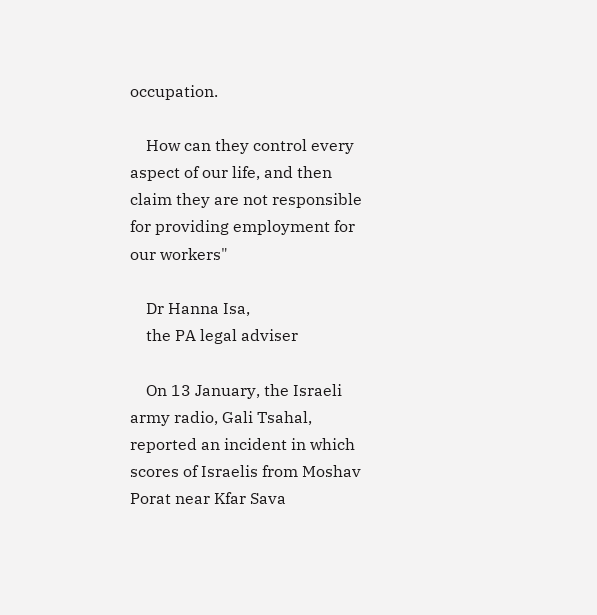occupation.

    How can they control every aspect of our life, and then claim they are not responsible for providing employment for our workers"

    Dr Hanna Isa,
    the PA legal adviser

    On 13 January, the Israeli army radio, Gali Tsahal, reported an incident in which scores of Israelis from Moshav Porat near Kfar Sava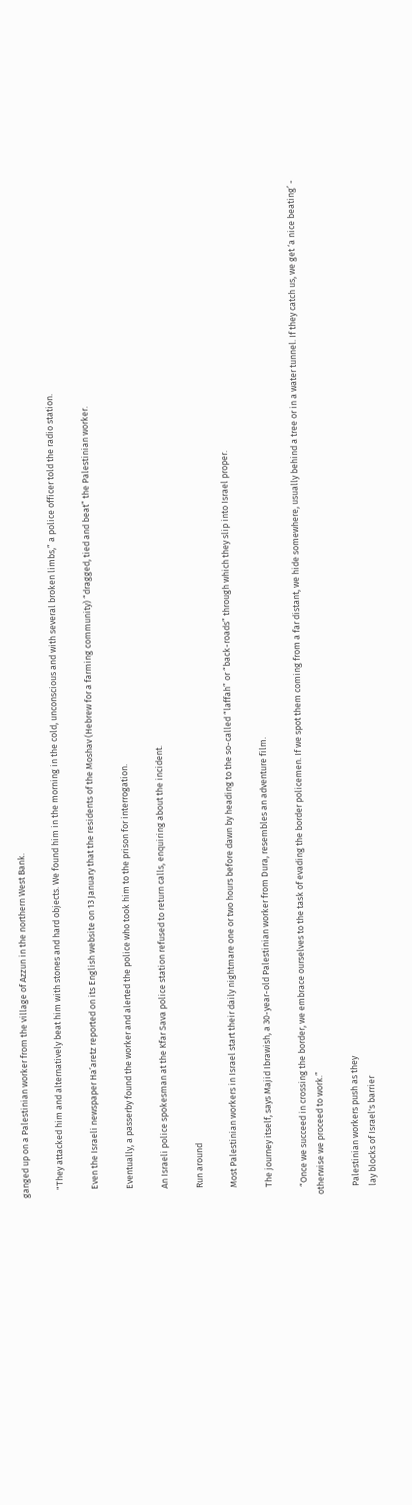ganged up on a Palestinian worker from the village of Azzun in the northern West Bank.

    "They attacked him and alternatively beat him with stones and hard objects. We found him in the morning in the cold, unconscious and with several broken limbs,” a police officer told the radio station.

    Even the Israeli newspaper Ha’aretz reported on its English website on 13 January that the residents of the Moshav (Hebrew for a farming community) “dragged, tied and beat” the Palestinian worker.

    Eventually, a passerby found the worker and alerted the police who took him to the prison for interrogation.

    An Israeli police spokesman at the Kfar Sava police station refused to return calls, enquiring about the incident.

    Run around

    Most Palestinian workers in Israel start their daily nightmare one or two hours before dawn by heading to the so-called “laffah” or “back-roads” through which they slip into Israel proper.

    The journey itself, says Majid Ibrawish, a 30-year-old Palestinian worker from Dura, resembles an adventure film.

    “Once we succeed in crossing the border, we embrace ourselves to the task of evading the border policemen. If we spot them coming from a far distant, we hide somewhere, usually behind a tree or in a water tunnel. If they catch us, we get ‘a nice beating’ - otherwise we proceed to work.”

    Palestinian workers push as they
    lay blocks of Israel's barrier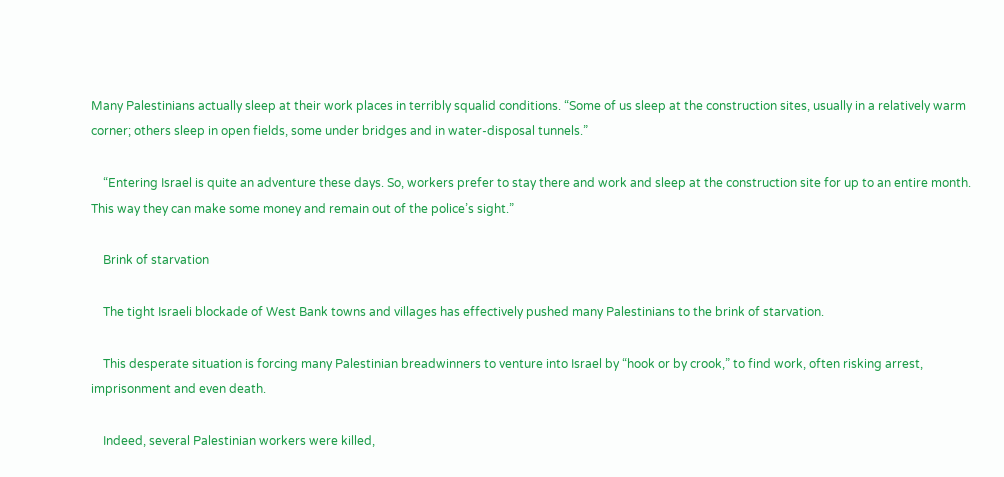Many Palestinians actually sleep at their work places in terribly squalid conditions. “Some of us sleep at the construction sites, usually in a relatively warm corner; others sleep in open fields, some under bridges and in water-disposal tunnels.”

    “Entering Israel is quite an adventure these days. So, workers prefer to stay there and work and sleep at the construction site for up to an entire month. This way they can make some money and remain out of the police’s sight.”

    Brink of starvation

    The tight Israeli blockade of West Bank towns and villages has effectively pushed many Palestinians to the brink of starvation.

    This desperate situation is forcing many Palestinian breadwinners to venture into Israel by “hook or by crook,” to find work, often risking arrest, imprisonment and even death.

    Indeed, several Palestinian workers were killed,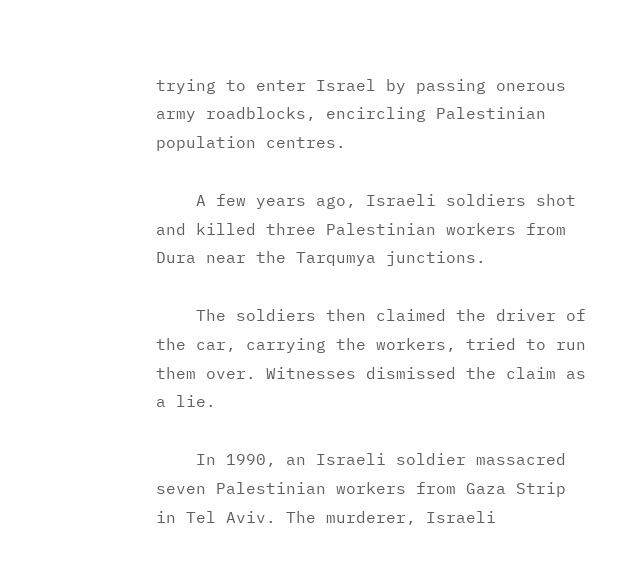trying to enter Israel by passing onerous army roadblocks, encircling Palestinian population centres.

    A few years ago, Israeli soldiers shot and killed three Palestinian workers from Dura near the Tarqumya junctions.

    The soldiers then claimed the driver of the car, carrying the workers, tried to run them over. Witnesses dismissed the claim as a lie.

    In 1990, an Israeli soldier massacred seven Palestinian workers from Gaza Strip in Tel Aviv. The murderer, Israeli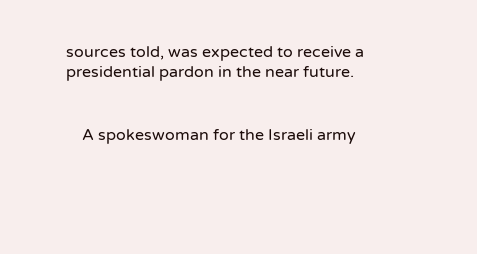sources told, was expected to receive a presidential pardon in the near future.


    A spokeswoman for the Israeli army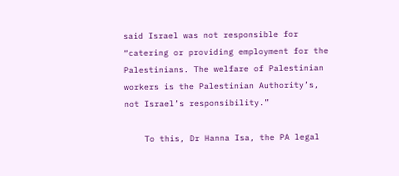said Israel was not responsible for “catering or providing employment for the Palestinians. The welfare of Palestinian workers is the Palestinian Authority’s, not Israel’s responsibility.”

    To this, Dr Hanna Isa, the PA legal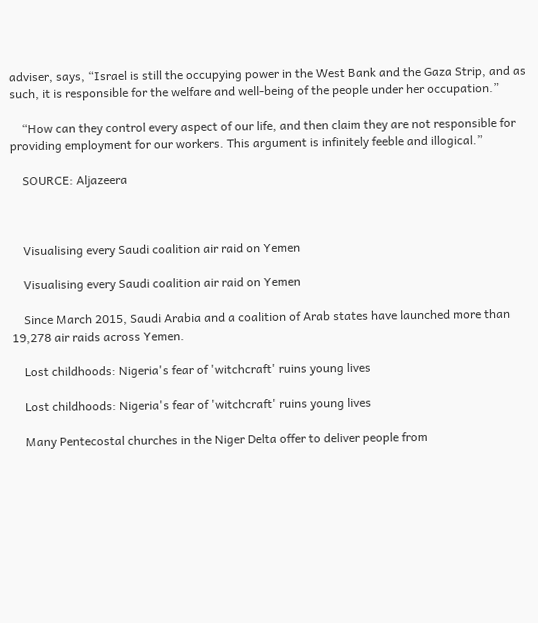adviser, says, “Israel is still the occupying power in the West Bank and the Gaza Strip, and as such, it is responsible for the welfare and well-being of the people under her occupation.”

    “How can they control every aspect of our life, and then claim they are not responsible for providing employment for our workers. This argument is infinitely feeble and illogical.”

    SOURCE: Aljazeera



    Visualising every Saudi coalition air raid on Yemen

    Visualising every Saudi coalition air raid on Yemen

    Since March 2015, Saudi Arabia and a coalition of Arab states have launched more than 19,278 air raids across Yemen.

    Lost childhoods: Nigeria's fear of 'witchcraft' ruins young lives

    Lost childhoods: Nigeria's fear of 'witchcraft' ruins young lives

    Many Pentecostal churches in the Niger Delta offer to deliver people from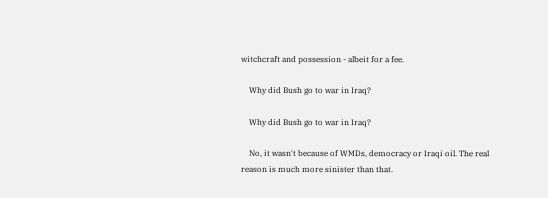witchcraft and possession - albeit for a fee.

    Why did Bush go to war in Iraq?

    Why did Bush go to war in Iraq?

    No, it wasn't because of WMDs, democracy or Iraqi oil. The real reason is much more sinister than that.